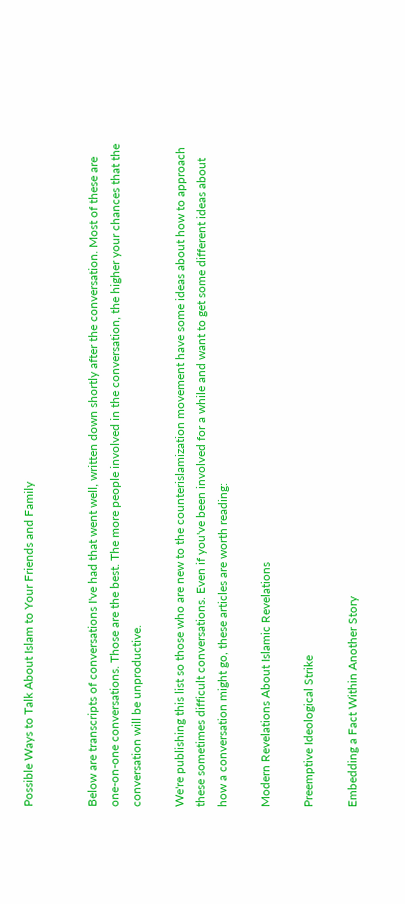Possible Ways to Talk About Islam to Your Friends and Family


Below are transcripts of conversations I've had that went well, written down shortly after the conversation. Most of these are one-on-one conversations. Those are the best. The more people involved in the conversation, the higher your chances that the conversation will be unproductive.

We're publishing this list so those who are new to the counterislamization movement have some ideas about how to approach these sometimes difficult conversations. Even if you've been involved for a while and want to get some different ideas about how a conversation might go, these articles are worth reading:

Modern Revelations About Islamic Revelations

Preemptive Ideological Strike

Embedding a Fact Within Another Story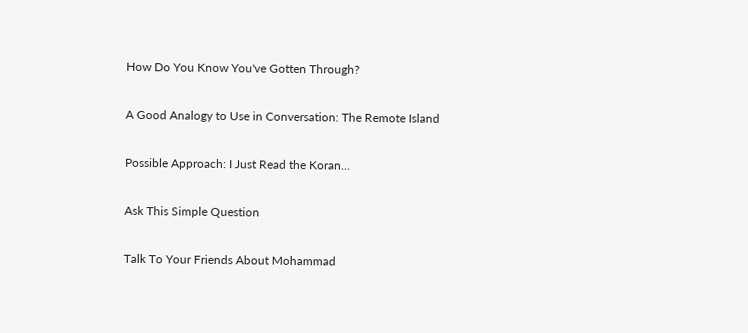How Do You Know You've Gotten Through?

A Good Analogy to Use in Conversation: The Remote Island

Possible Approach: I Just Read the Koran…

Ask This Simple Question

Talk To Your Friends About Mohammad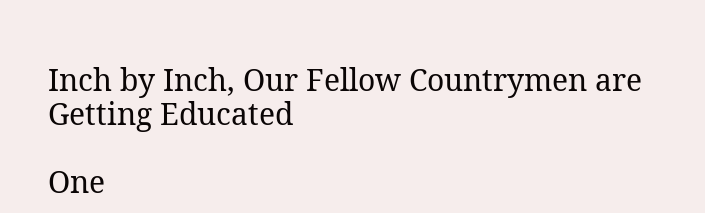Inch by Inch, Our Fellow Countrymen are Getting Educated

One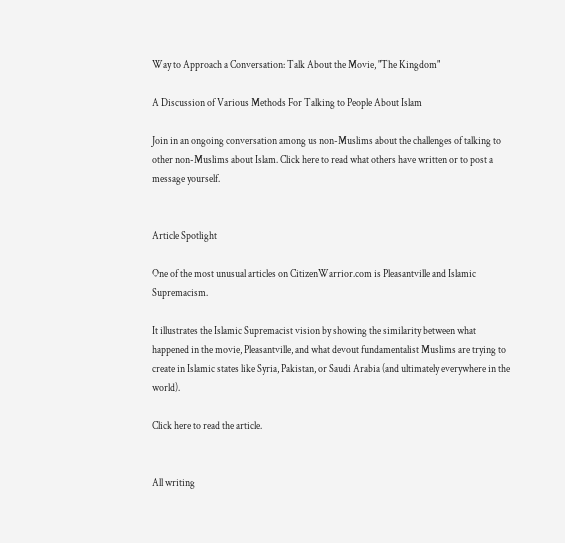Way to Approach a Conversation: Talk About the Movie, "The Kingdom"

A Discussion of Various Methods For Talking to People About Islam

Join in an ongoing conversation among us non-Muslims about the challenges of talking to other non-Muslims about Islam. Click here to read what others have written or to post a message yourself.


Article Spotlight

One of the most unusual articles on CitizenWarrior.com is Pleasantville and Islamic Supremacism.

It illustrates the Islamic Supremacist vision by showing the similarity between what happened in the movie, Pleasantville, and what devout fundamentalist Muslims are trying to create in Islamic states like Syria, Pakistan, or Saudi Arabia (and ultimately everywhere in the world).

Click here to read the article.


All writing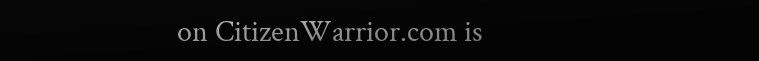on CitizenWarrior.com is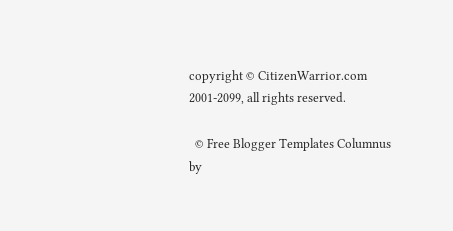copyright © CitizenWarrior.com 2001-2099, all rights reserved.

  © Free Blogger Templates Columnus by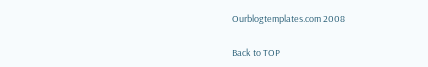Ourblogtemplates.com 2008

Back to TOP